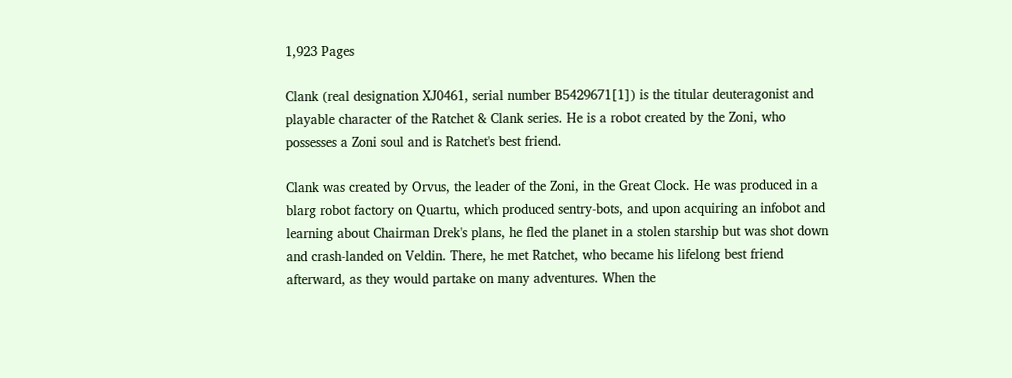1,923 Pages

Clank (real designation XJ0461, serial number B5429671[1]) is the titular deuteragonist and playable character of the Ratchet & Clank series. He is a robot created by the Zoni, who possesses a Zoni soul and is Ratchet's best friend.

Clank was created by Orvus, the leader of the Zoni, in the Great Clock. He was produced in a blarg robot factory on Quartu, which produced sentry-bots, and upon acquiring an infobot and learning about Chairman Drek's plans, he fled the planet in a stolen starship but was shot down and crash-landed on Veldin. There, he met Ratchet, who became his lifelong best friend afterward, as they would partake on many adventures. When the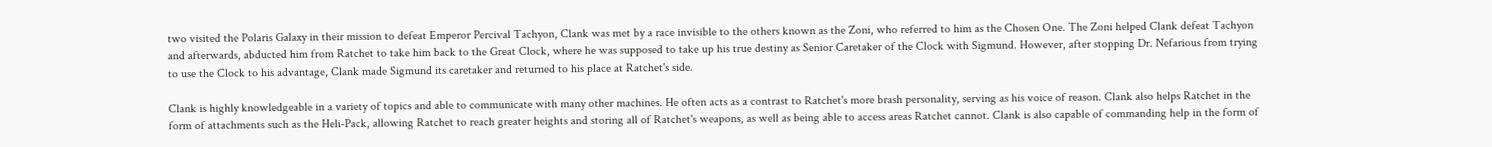two visited the Polaris Galaxy in their mission to defeat Emperor Percival Tachyon, Clank was met by a race invisible to the others known as the Zoni, who referred to him as the Chosen One. The Zoni helped Clank defeat Tachyon and afterwards, abducted him from Ratchet to take him back to the Great Clock, where he was supposed to take up his true destiny as Senior Caretaker of the Clock with Sigmund. However, after stopping Dr. Nefarious from trying to use the Clock to his advantage, Clank made Sigmund its caretaker and returned to his place at Ratchet's side.

Clank is highly knowledgeable in a variety of topics and able to communicate with many other machines. He often acts as a contrast to Ratchet's more brash personality, serving as his voice of reason. Clank also helps Ratchet in the form of attachments such as the Heli-Pack, allowing Ratchet to reach greater heights and storing all of Ratchet's weapons, as well as being able to access areas Ratchet cannot. Clank is also capable of commanding help in the form of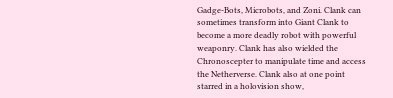Gadge-Bots, Microbots, and Zoni. Clank can sometimes transform into Giant Clank to become a more deadly robot with powerful weaponry. Clank has also wielded the Chronoscepter to manipulate time and access the Netherverse. Clank also at one point starred in a holovision show,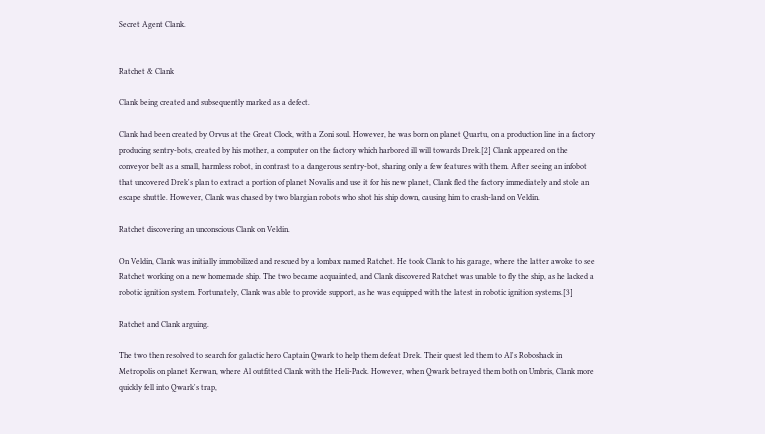Secret Agent Clank.


Ratchet & Clank

Clank being created and subsequently marked as a defect.

Clank had been created by Orvus at the Great Clock, with a Zoni soul. However, he was born on planet Quartu, on a production line in a factory producing sentry-bots, created by his mother, a computer on the factory which harbored ill will towards Drek.[2] Clank appeared on the conveyor belt as a small, harmless robot, in contrast to a dangerous sentry-bot, sharing only a few features with them. After seeing an infobot that uncovered Drek's plan to extract a portion of planet Novalis and use it for his new planet, Clank fled the factory immediately and stole an escape shuttle. However, Clank was chased by two blargian robots who shot his ship down, causing him to crash-land on Veldin.

Ratchet discovering an unconscious Clank on Veldin.

On Veldin, Clank was initially immobilized and rescued by a lombax named Ratchet. He took Clank to his garage, where the latter awoke to see Ratchet working on a new homemade ship. The two became acquainted, and Clank discovered Ratchet was unable to fly the ship, as he lacked a robotic ignition system. Fortunately, Clank was able to provide support, as he was equipped with the latest in robotic ignition systems.[3]

Ratchet and Clank arguing.

The two then resolved to search for galactic hero Captain Qwark to help them defeat Drek. Their quest led them to Al's Roboshack in Metropolis on planet Kerwan, where Al outfitted Clank with the Heli-Pack. However, when Qwark betrayed them both on Umbris, Clank more quickly fell into Qwark's trap,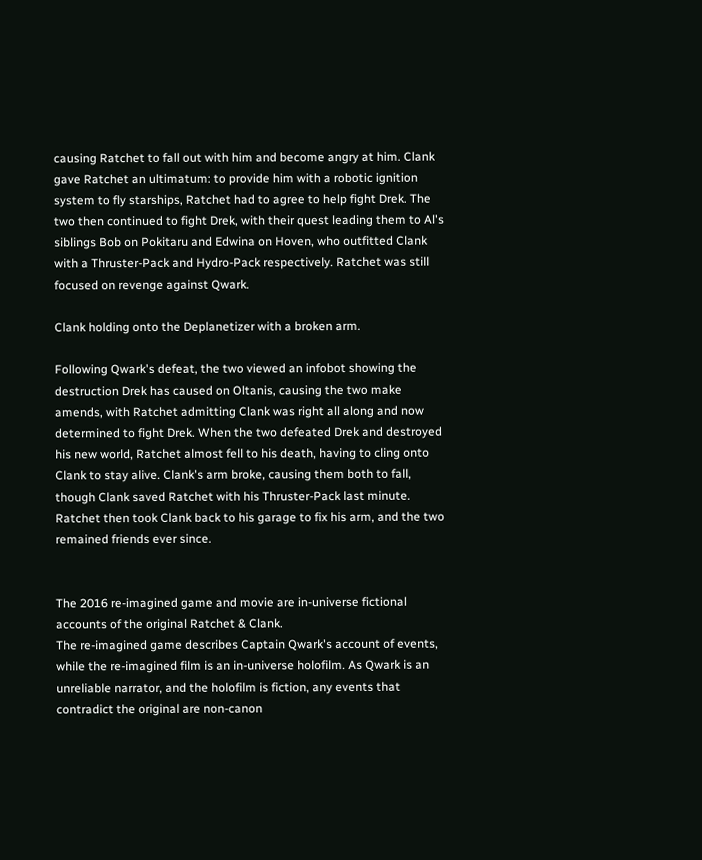causing Ratchet to fall out with him and become angry at him. Clank gave Ratchet an ultimatum: to provide him with a robotic ignition system to fly starships, Ratchet had to agree to help fight Drek. The two then continued to fight Drek, with their quest leading them to Al's siblings Bob on Pokitaru and Edwina on Hoven, who outfitted Clank with a Thruster-Pack and Hydro-Pack respectively. Ratchet was still focused on revenge against Qwark.

Clank holding onto the Deplanetizer with a broken arm.

Following Qwark's defeat, the two viewed an infobot showing the destruction Drek has caused on Oltanis, causing the two make amends, with Ratchet admitting Clank was right all along and now determined to fight Drek. When the two defeated Drek and destroyed his new world, Ratchet almost fell to his death, having to cling onto Clank to stay alive. Clank's arm broke, causing them both to fall, though Clank saved Ratchet with his Thruster-Pack last minute. Ratchet then took Clank back to his garage to fix his arm, and the two remained friends ever since.


The 2016 re-imagined game and movie are in-universe fictional accounts of the original Ratchet & Clank.
The re-imagined game describes Captain Qwark's account of events, while the re-imagined film is an in-universe holofilm. As Qwark is an unreliable narrator, and the holofilm is fiction, any events that contradict the original are non-canon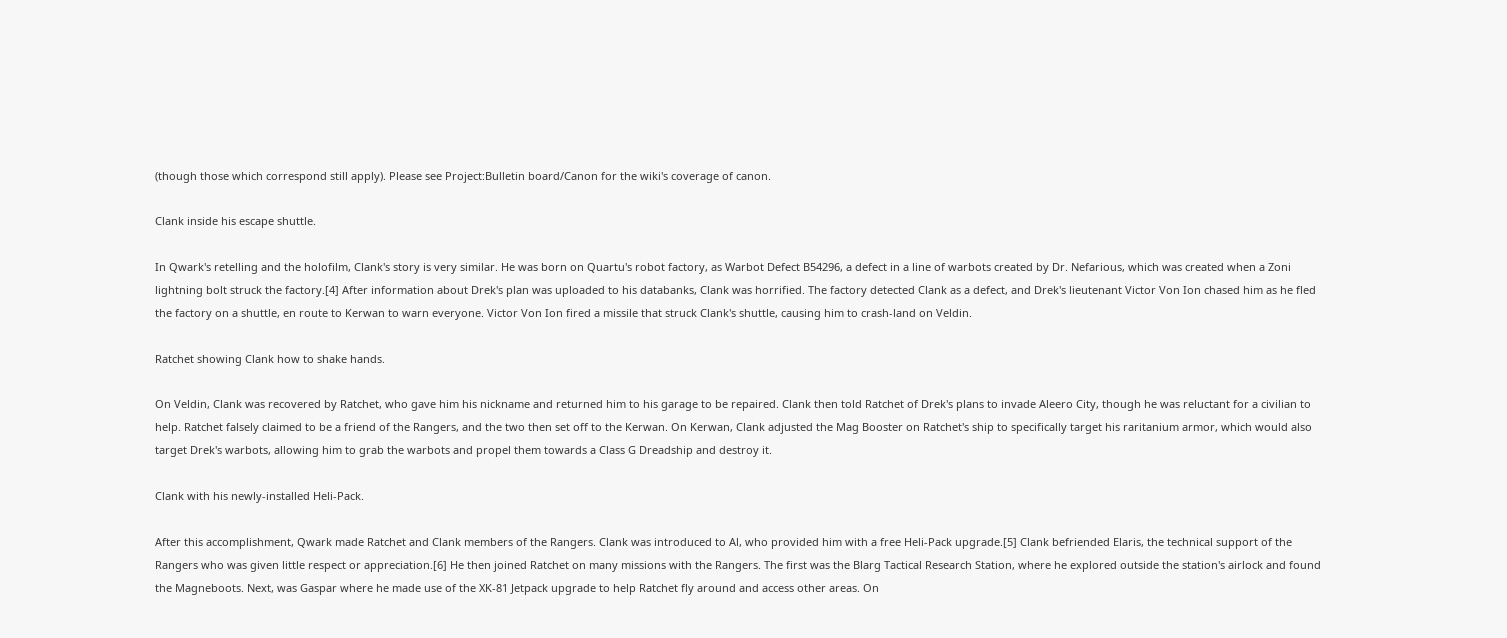(though those which correspond still apply). Please see Project:Bulletin board/Canon for the wiki's coverage of canon.

Clank inside his escape shuttle.

In Qwark's retelling and the holofilm, Clank's story is very similar. He was born on Quartu's robot factory, as Warbot Defect B54296, a defect in a line of warbots created by Dr. Nefarious, which was created when a Zoni lightning bolt struck the factory.[4] After information about Drek's plan was uploaded to his databanks, Clank was horrified. The factory detected Clank as a defect, and Drek's lieutenant Victor Von Ion chased him as he fled the factory on a shuttle, en route to Kerwan to warn everyone. Victor Von Ion fired a missile that struck Clank's shuttle, causing him to crash-land on Veldin.

Ratchet showing Clank how to shake hands.

On Veldin, Clank was recovered by Ratchet, who gave him his nickname and returned him to his garage to be repaired. Clank then told Ratchet of Drek's plans to invade Aleero City, though he was reluctant for a civilian to help. Ratchet falsely claimed to be a friend of the Rangers, and the two then set off to the Kerwan. On Kerwan, Clank adjusted the Mag Booster on Ratchet's ship to specifically target his raritanium armor, which would also target Drek's warbots, allowing him to grab the warbots and propel them towards a Class G Dreadship and destroy it.

Clank with his newly-installed Heli-Pack.

After this accomplishment, Qwark made Ratchet and Clank members of the Rangers. Clank was introduced to Al, who provided him with a free Heli-Pack upgrade.[5] Clank befriended Elaris, the technical support of the Rangers who was given little respect or appreciation.[6] He then joined Ratchet on many missions with the Rangers. The first was the Blarg Tactical Research Station, where he explored outside the station's airlock and found the Magneboots. Next, was Gaspar where he made use of the XK-81 Jetpack upgrade to help Ratchet fly around and access other areas. On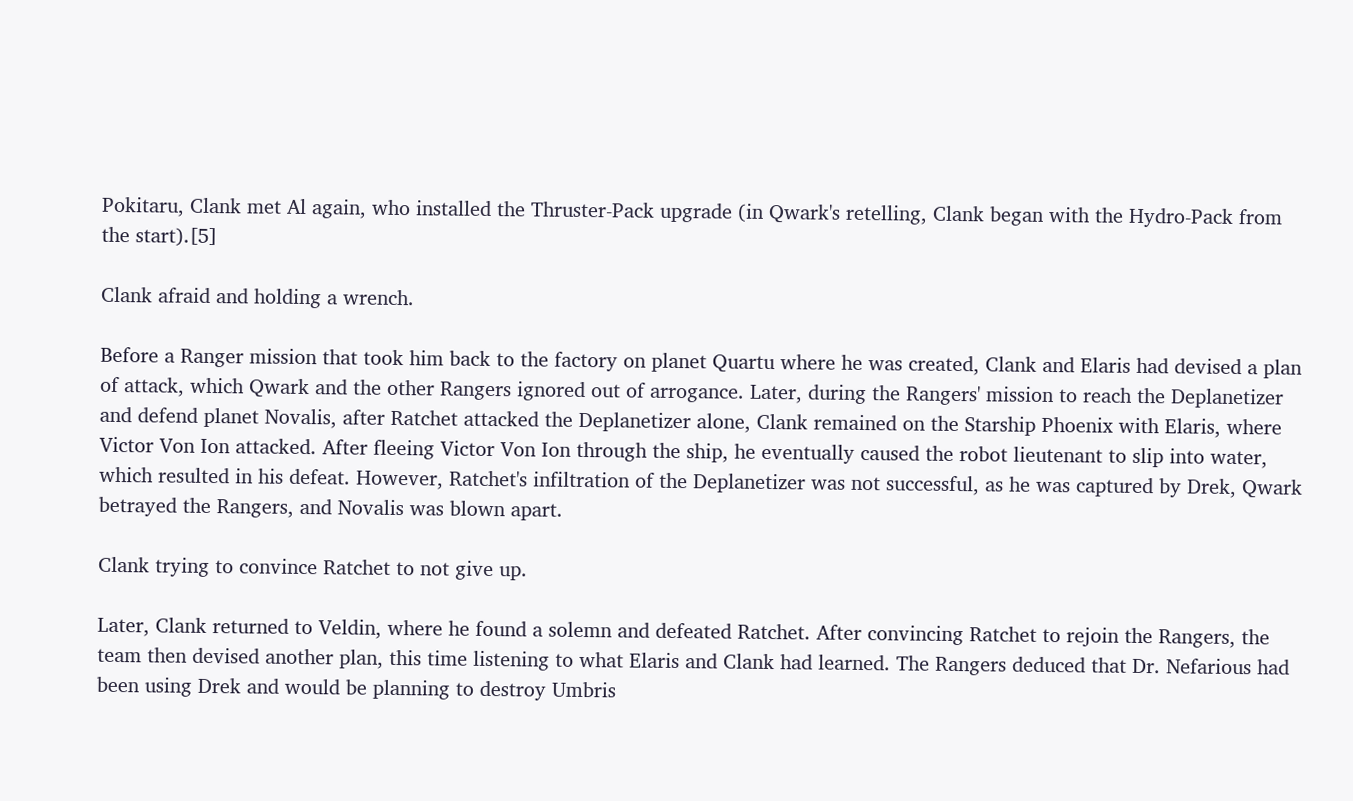Pokitaru, Clank met Al again, who installed the Thruster-Pack upgrade (in Qwark's retelling, Clank began with the Hydro-Pack from the start).[5]

Clank afraid and holding a wrench.

Before a Ranger mission that took him back to the factory on planet Quartu where he was created, Clank and Elaris had devised a plan of attack, which Qwark and the other Rangers ignored out of arrogance. Later, during the Rangers' mission to reach the Deplanetizer and defend planet Novalis, after Ratchet attacked the Deplanetizer alone, Clank remained on the Starship Phoenix with Elaris, where Victor Von Ion attacked. After fleeing Victor Von Ion through the ship, he eventually caused the robot lieutenant to slip into water, which resulted in his defeat. However, Ratchet's infiltration of the Deplanetizer was not successful, as he was captured by Drek, Qwark betrayed the Rangers, and Novalis was blown apart.

Clank trying to convince Ratchet to not give up.

Later, Clank returned to Veldin, where he found a solemn and defeated Ratchet. After convincing Ratchet to rejoin the Rangers, the team then devised another plan, this time listening to what Elaris and Clank had learned. The Rangers deduced that Dr. Nefarious had been using Drek and would be planning to destroy Umbris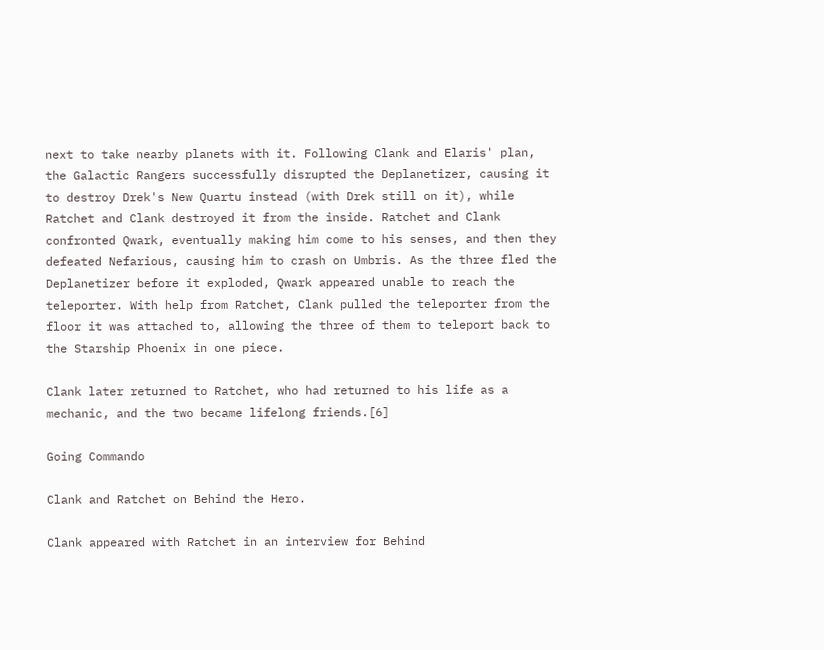next to take nearby planets with it. Following Clank and Elaris' plan, the Galactic Rangers successfully disrupted the Deplanetizer, causing it to destroy Drek's New Quartu instead (with Drek still on it), while Ratchet and Clank destroyed it from the inside. Ratchet and Clank confronted Qwark, eventually making him come to his senses, and then they defeated Nefarious, causing him to crash on Umbris. As the three fled the Deplanetizer before it exploded, Qwark appeared unable to reach the teleporter. With help from Ratchet, Clank pulled the teleporter from the floor it was attached to, allowing the three of them to teleport back to the Starship Phoenix in one piece.

Clank later returned to Ratchet, who had returned to his life as a mechanic, and the two became lifelong friends.[6]

Going Commando

Clank and Ratchet on Behind the Hero.

Clank appeared with Ratchet in an interview for Behind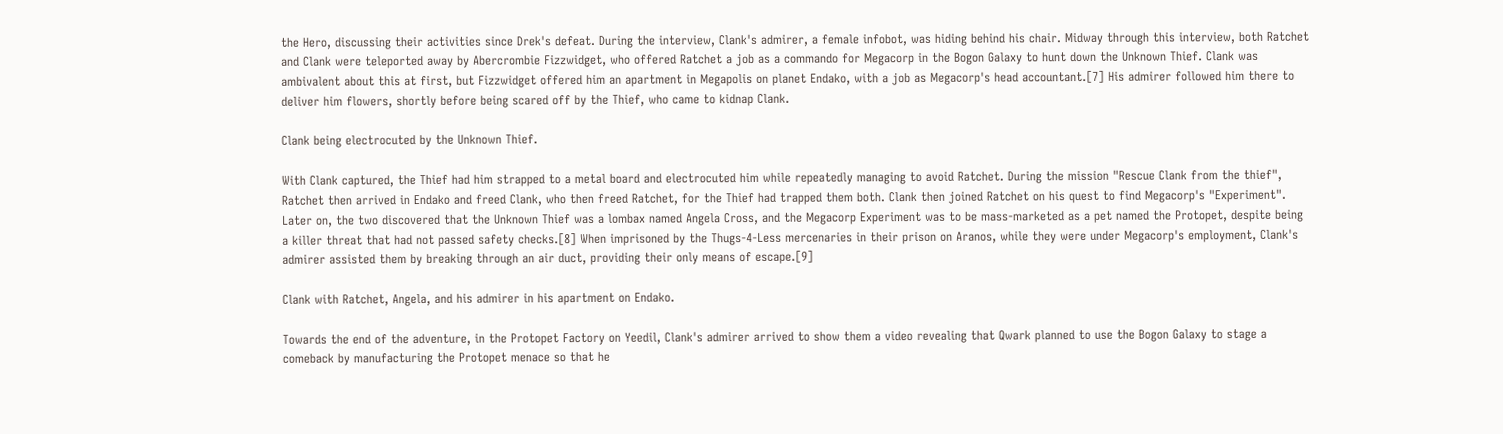the Hero, discussing their activities since Drek's defeat. During the interview, Clank's admirer, a female infobot, was hiding behind his chair. Midway through this interview, both Ratchet and Clank were teleported away by Abercrombie Fizzwidget, who offered Ratchet a job as a commando for Megacorp in the Bogon Galaxy to hunt down the Unknown Thief. Clank was ambivalent about this at first, but Fizzwidget offered him an apartment in Megapolis on planet Endako, with a job as Megacorp's head accountant.[7] His admirer followed him there to deliver him flowers, shortly before being scared off by the Thief, who came to kidnap Clank.

Clank being electrocuted by the Unknown Thief.

With Clank captured, the Thief had him strapped to a metal board and electrocuted him while repeatedly managing to avoid Ratchet. During the mission "Rescue Clank from the thief", Ratchet then arrived in Endako and freed Clank, who then freed Ratchet, for the Thief had trapped them both. Clank then joined Ratchet on his quest to find Megacorp's "Experiment". Later on, the two discovered that the Unknown Thief was a lombax named Angela Cross, and the Megacorp Experiment was to be mass-marketed as a pet named the Protopet, despite being a killer threat that had not passed safety checks.[8] When imprisoned by the Thugs-4-Less mercenaries in their prison on Aranos, while they were under Megacorp's employment, Clank's admirer assisted them by breaking through an air duct, providing their only means of escape.[9]

Clank with Ratchet, Angela, and his admirer in his apartment on Endako.

Towards the end of the adventure, in the Protopet Factory on Yeedil, Clank's admirer arrived to show them a video revealing that Qwark planned to use the Bogon Galaxy to stage a comeback by manufacturing the Protopet menace so that he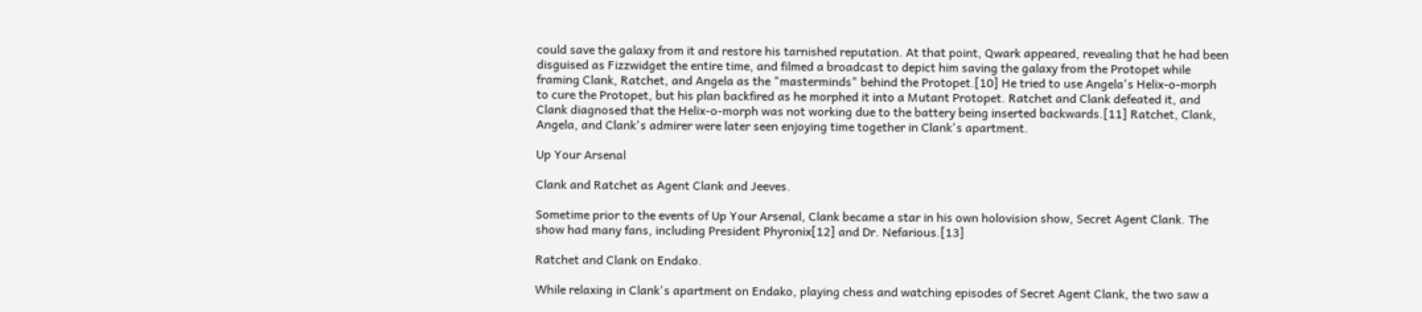could save the galaxy from it and restore his tarnished reputation. At that point, Qwark appeared, revealing that he had been disguised as Fizzwidget the entire time, and filmed a broadcast to depict him saving the galaxy from the Protopet while framing Clank, Ratchet, and Angela as the "masterminds" behind the Protopet.[10] He tried to use Angela's Helix-o-morph to cure the Protopet, but his plan backfired as he morphed it into a Mutant Protopet. Ratchet and Clank defeated it, and Clank diagnosed that the Helix-o-morph was not working due to the battery being inserted backwards.[11] Ratchet, Clank, Angela, and Clank's admirer were later seen enjoying time together in Clank's apartment.

Up Your Arsenal

Clank and Ratchet as Agent Clank and Jeeves.

Sometime prior to the events of Up Your Arsenal, Clank became a star in his own holovision show, Secret Agent Clank. The show had many fans, including President Phyronix[12] and Dr. Nefarious.[13]

Ratchet and Clank on Endako.

While relaxing in Clank's apartment on Endako, playing chess and watching episodes of Secret Agent Clank, the two saw a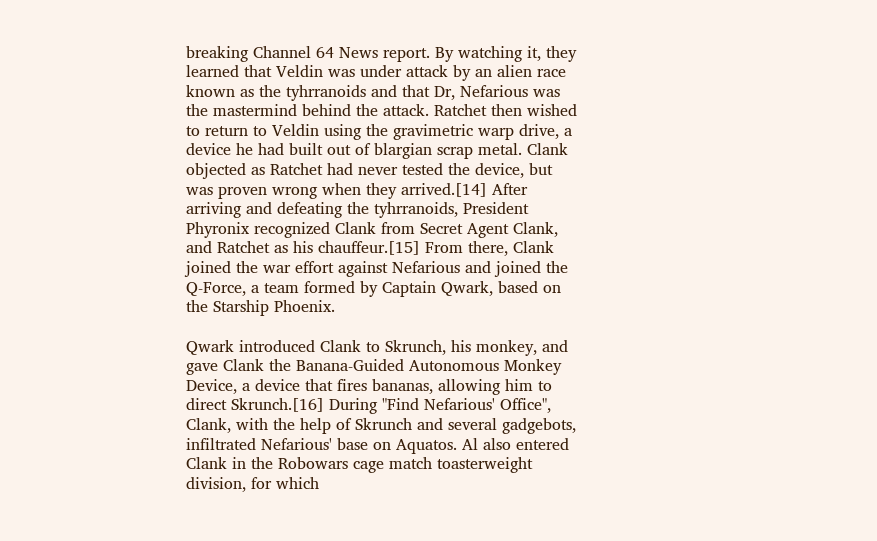breaking Channel 64 News report. By watching it, they learned that Veldin was under attack by an alien race known as the tyhrranoids and that Dr, Nefarious was the mastermind behind the attack. Ratchet then wished to return to Veldin using the gravimetric warp drive, a device he had built out of blargian scrap metal. Clank objected as Ratchet had never tested the device, but was proven wrong when they arrived.[14] After arriving and defeating the tyhrranoids, President Phyronix recognized Clank from Secret Agent Clank, and Ratchet as his chauffeur.[15] From there, Clank joined the war effort against Nefarious and joined the Q-Force, a team formed by Captain Qwark, based on the Starship Phoenix.

Qwark introduced Clank to Skrunch, his monkey, and gave Clank the Banana-Guided Autonomous Monkey Device, a device that fires bananas, allowing him to direct Skrunch.[16] During "Find Nefarious' Office", Clank, with the help of Skrunch and several gadgebots, infiltrated Nefarious' base on Aquatos. Al also entered Clank in the Robowars cage match toasterweight division, for which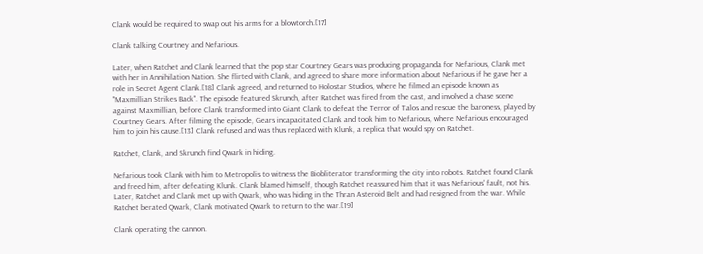Clank would be required to swap out his arms for a blowtorch.[17]

Clank talking Courtney and Nefarious.

Later, when Ratchet and Clank learned that the pop star Courtney Gears was producing propaganda for Nefarious, Clank met with her in Annihilation Nation. She flirted with Clank, and agreed to share more information about Nefarious if he gave her a role in Secret Agent Clank.[18] Clank agreed, and returned to Holostar Studios, where he filmed an episode known as "Maxmillian Strikes Back". The episode featured Skrunch, after Ratchet was fired from the cast, and involved a chase scene against Maxmillian, before Clank transformed into Giant Clank to defeat the Terror of Talos and rescue the baroness, played by Courtney Gears. After filming the episode, Gears incapacitated Clank and took him to Nefarious, where Nefarious encouraged him to join his cause.[13] Clank refused and was thus replaced with Klunk, a replica that would spy on Ratchet.

Ratchet, Clank, and Skrunch find Qwark in hiding.

Nefarious took Clank with him to Metropolis to witness the Biobliterator transforming the city into robots. Ratchet found Clank and freed him, after defeating Klunk. Clank blamed himself, though Ratchet reassured him that it was Nefarious' fault, not his. Later, Ratchet and Clank met up with Qwark, who was hiding in the Thran Asteroid Belt and had resigned from the war. While Ratchet berated Qwark, Clank motivated Qwark to return to the war.[19]

Clank operating the cannon.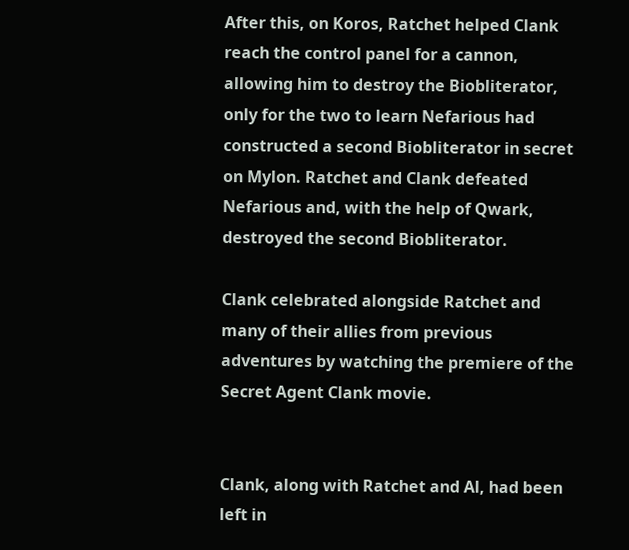After this, on Koros, Ratchet helped Clank reach the control panel for a cannon, allowing him to destroy the Biobliterator, only for the two to learn Nefarious had constructed a second Biobliterator in secret on Mylon. Ratchet and Clank defeated Nefarious and, with the help of Qwark, destroyed the second Biobliterator.

Clank celebrated alongside Ratchet and many of their allies from previous adventures by watching the premiere of the Secret Agent Clank movie.


Clank, along with Ratchet and Al, had been left in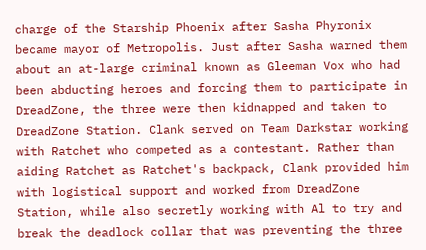charge of the Starship Phoenix after Sasha Phyronix became mayor of Metropolis. Just after Sasha warned them about an at-large criminal known as Gleeman Vox who had been abducting heroes and forcing them to participate in DreadZone, the three were then kidnapped and taken to DreadZone Station. Clank served on Team Darkstar working with Ratchet who competed as a contestant. Rather than aiding Ratchet as Ratchet's backpack, Clank provided him with logistical support and worked from DreadZone Station, while also secretly working with Al to try and break the deadlock collar that was preventing the three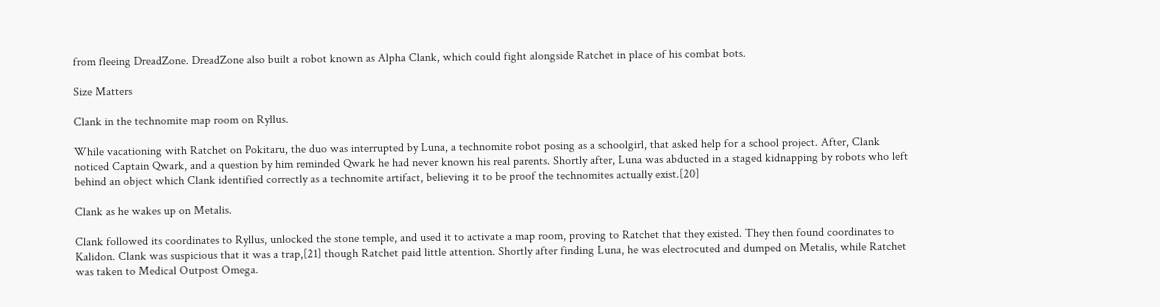from fleeing DreadZone. DreadZone also built a robot known as Alpha Clank, which could fight alongside Ratchet in place of his combat bots.

Size Matters

Clank in the technomite map room on Ryllus.

While vacationing with Ratchet on Pokitaru, the duo was interrupted by Luna, a technomite robot posing as a schoolgirl, that asked help for a school project. After, Clank noticed Captain Qwark, and a question by him reminded Qwark he had never known his real parents. Shortly after, Luna was abducted in a staged kidnapping by robots who left behind an object which Clank identified correctly as a technomite artifact, believing it to be proof the technomites actually exist.[20]

Clank as he wakes up on Metalis.

Clank followed its coordinates to Ryllus, unlocked the stone temple, and used it to activate a map room, proving to Ratchet that they existed. They then found coordinates to Kalidon. Clank was suspicious that it was a trap,[21] though Ratchet paid little attention. Shortly after finding Luna, he was electrocuted and dumped on Metalis, while Ratchet was taken to Medical Outpost Omega.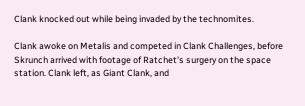Clank knocked out while being invaded by the technomites.

Clank awoke on Metalis and competed in Clank Challenges, before Skrunch arrived with footage of Ratchet's surgery on the space station. Clank left, as Giant Clank, and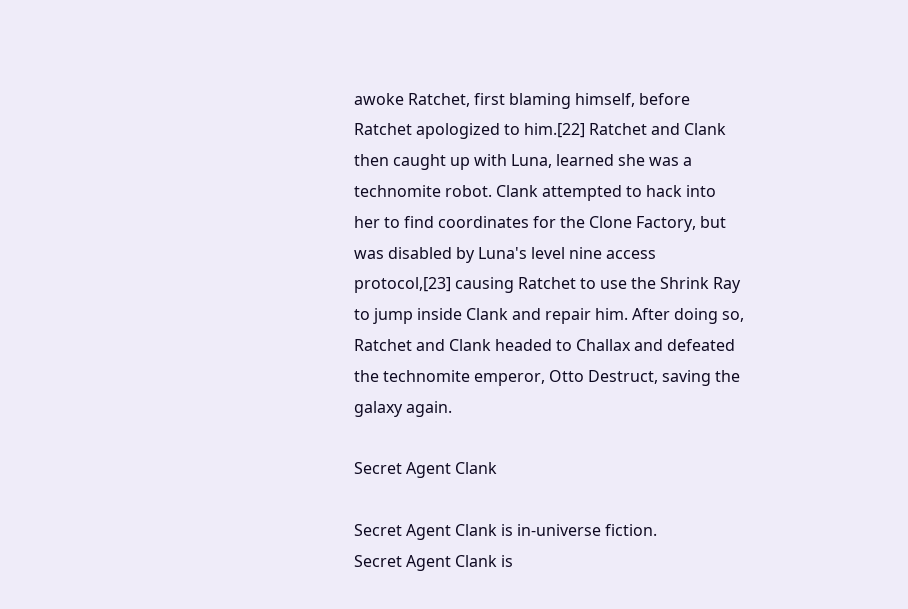awoke Ratchet, first blaming himself, before Ratchet apologized to him.[22] Ratchet and Clank then caught up with Luna, learned she was a technomite robot. Clank attempted to hack into her to find coordinates for the Clone Factory, but was disabled by Luna's level nine access protocol,[23] causing Ratchet to use the Shrink Ray to jump inside Clank and repair him. After doing so, Ratchet and Clank headed to Challax and defeated the technomite emperor, Otto Destruct, saving the galaxy again.

Secret Agent Clank

Secret Agent Clank is in-universe fiction.
Secret Agent Clank is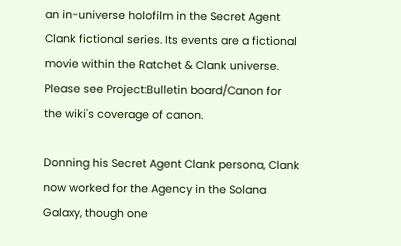an in-universe holofilm in the Secret Agent Clank fictional series. Its events are a fictional movie within the Ratchet & Clank universe. Please see Project:Bulletin board/Canon for the wiki's coverage of canon.

Donning his Secret Agent Clank persona, Clank now worked for the Agency in the Solana Galaxy, though one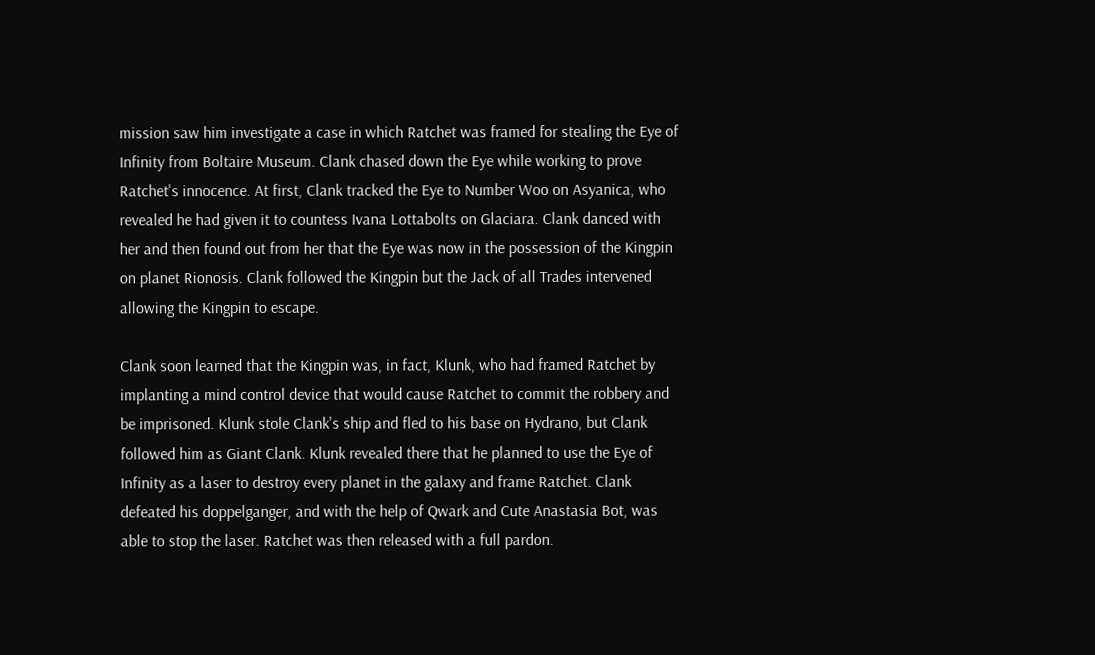mission saw him investigate a case in which Ratchet was framed for stealing the Eye of Infinity from Boltaire Museum. Clank chased down the Eye while working to prove Ratchet's innocence. At first, Clank tracked the Eye to Number Woo on Asyanica, who revealed he had given it to countess Ivana Lottabolts on Glaciara. Clank danced with her and then found out from her that the Eye was now in the possession of the Kingpin on planet Rionosis. Clank followed the Kingpin but the Jack of all Trades intervened allowing the Kingpin to escape.

Clank soon learned that the Kingpin was, in fact, Klunk, who had framed Ratchet by implanting a mind control device that would cause Ratchet to commit the robbery and be imprisoned. Klunk stole Clank's ship and fled to his base on Hydrano, but Clank followed him as Giant Clank. Klunk revealed there that he planned to use the Eye of Infinity as a laser to destroy every planet in the galaxy and frame Ratchet. Clank defeated his doppelganger, and with the help of Qwark and Cute Anastasia Bot, was able to stop the laser. Ratchet was then released with a full pardon.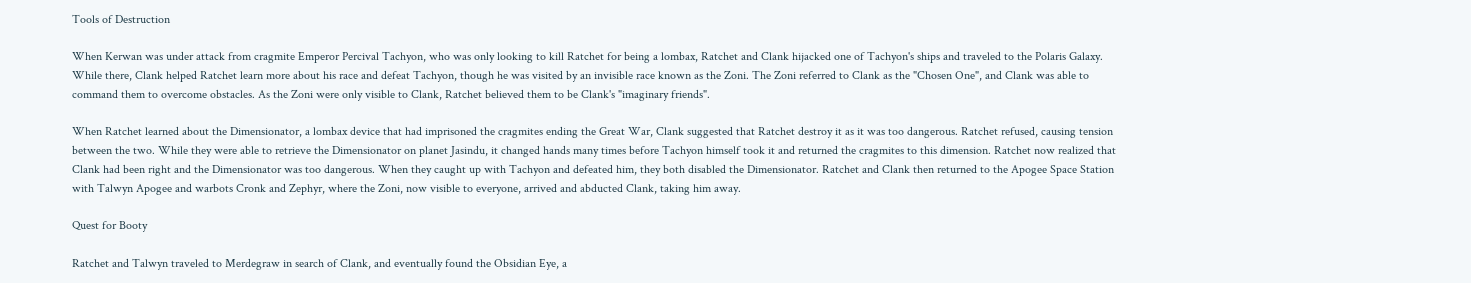Tools of Destruction

When Kerwan was under attack from cragmite Emperor Percival Tachyon, who was only looking to kill Ratchet for being a lombax, Ratchet and Clank hijacked one of Tachyon's ships and traveled to the Polaris Galaxy. While there, Clank helped Ratchet learn more about his race and defeat Tachyon, though he was visited by an invisible race known as the Zoni. The Zoni referred to Clank as the "Chosen One", and Clank was able to command them to overcome obstacles. As the Zoni were only visible to Clank, Ratchet believed them to be Clank's "imaginary friends".

When Ratchet learned about the Dimensionator, a lombax device that had imprisoned the cragmites ending the Great War, Clank suggested that Ratchet destroy it as it was too dangerous. Ratchet refused, causing tension between the two. While they were able to retrieve the Dimensionator on planet Jasindu, it changed hands many times before Tachyon himself took it and returned the cragmites to this dimension. Ratchet now realized that Clank had been right and the Dimensionator was too dangerous. When they caught up with Tachyon and defeated him, they both disabled the Dimensionator. Ratchet and Clank then returned to the Apogee Space Station with Talwyn Apogee and warbots Cronk and Zephyr, where the Zoni, now visible to everyone, arrived and abducted Clank, taking him away.

Quest for Booty

Ratchet and Talwyn traveled to Merdegraw in search of Clank, and eventually found the Obsidian Eye, a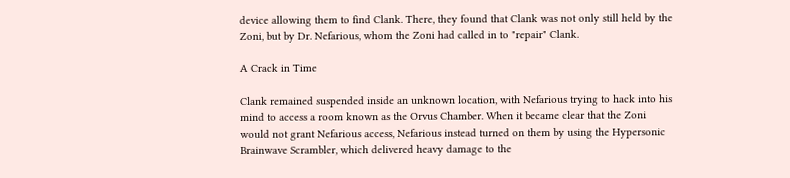device allowing them to find Clank. There, they found that Clank was not only still held by the Zoni, but by Dr. Nefarious, whom the Zoni had called in to "repair" Clank.

A Crack in Time

Clank remained suspended inside an unknown location, with Nefarious trying to hack into his mind to access a room known as the Orvus Chamber. When it became clear that the Zoni would not grant Nefarious access, Nefarious instead turned on them by using the Hypersonic Brainwave Scrambler, which delivered heavy damage to the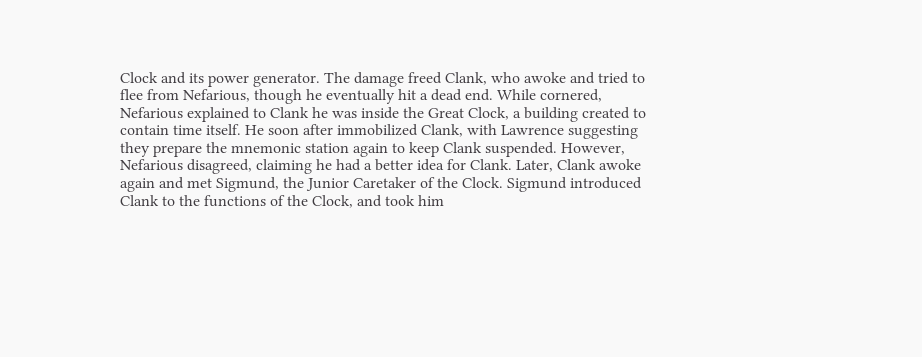Clock and its power generator. The damage freed Clank, who awoke and tried to flee from Nefarious, though he eventually hit a dead end. While cornered, Nefarious explained to Clank he was inside the Great Clock, a building created to contain time itself. He soon after immobilized Clank, with Lawrence suggesting they prepare the mnemonic station again to keep Clank suspended. However, Nefarious disagreed, claiming he had a better idea for Clank. Later, Clank awoke again and met Sigmund, the Junior Caretaker of the Clock. Sigmund introduced Clank to the functions of the Clock, and took him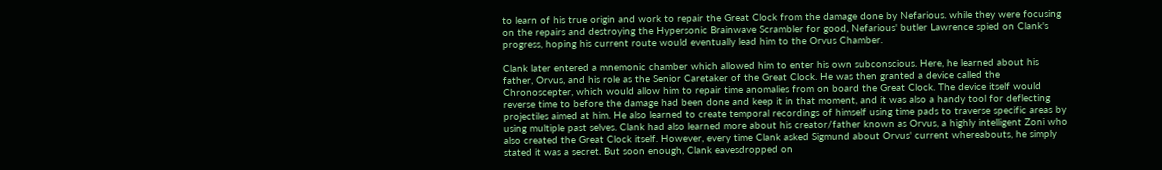to learn of his true origin and work to repair the Great Clock from the damage done by Nefarious. while they were focusing on the repairs and destroying the Hypersonic Brainwave Scrambler for good, Nefarious' butler Lawrence spied on Clank's progress, hoping his current route would eventually lead him to the Orvus Chamber.

Clank later entered a mnemonic chamber which allowed him to enter his own subconscious. Here, he learned about his father, Orvus, and his role as the Senior Caretaker of the Great Clock. He was then granted a device called the Chronoscepter, which would allow him to repair time anomalies from on board the Great Clock. The device itself would reverse time to before the damage had been done and keep it in that moment, and it was also a handy tool for deflecting projectiles aimed at him. He also learned to create temporal recordings of himself using time pads to traverse specific areas by using multiple past selves. Clank had also learned more about his creator/father known as Orvus, a highly intelligent Zoni who also created the Great Clock itself. However, every time Clank asked Sigmund about Orvus' current whereabouts, he simply stated it was a secret. But soon enough, Clank eavesdropped on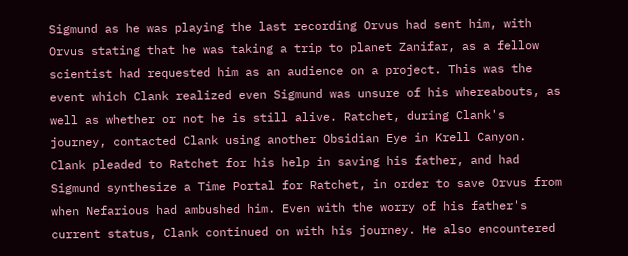Sigmund as he was playing the last recording Orvus had sent him, with Orvus stating that he was taking a trip to planet Zanifar, as a fellow scientist had requested him as an audience on a project. This was the event which Clank realized even Sigmund was unsure of his whereabouts, as well as whether or not he is still alive. Ratchet, during Clank's journey, contacted Clank using another Obsidian Eye in Krell Canyon. Clank pleaded to Ratchet for his help in saving his father, and had Sigmund synthesize a Time Portal for Ratchet, in order to save Orvus from when Nefarious had ambushed him. Even with the worry of his father's current status, Clank continued on with his journey. He also encountered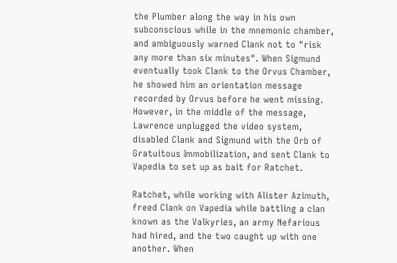the Plumber along the way in his own subconscious while in the mnemonic chamber, and ambiguously warned Clank not to "risk any more than six minutes". When Sigmund eventually took Clank to the Orvus Chamber, he showed him an orientation message recorded by Orvus before he went missing. However, in the middle of the message, Lawrence unplugged the video system, disabled Clank and Sigmund with the Orb of Gratuitous Immobilization, and sent Clank to Vapedia to set up as bait for Ratchet.

Ratchet, while working with Alister Azimuth, freed Clank on Vapedia while battling a clan known as the Valkyries, an army Nefarious had hired, and the two caught up with one another. When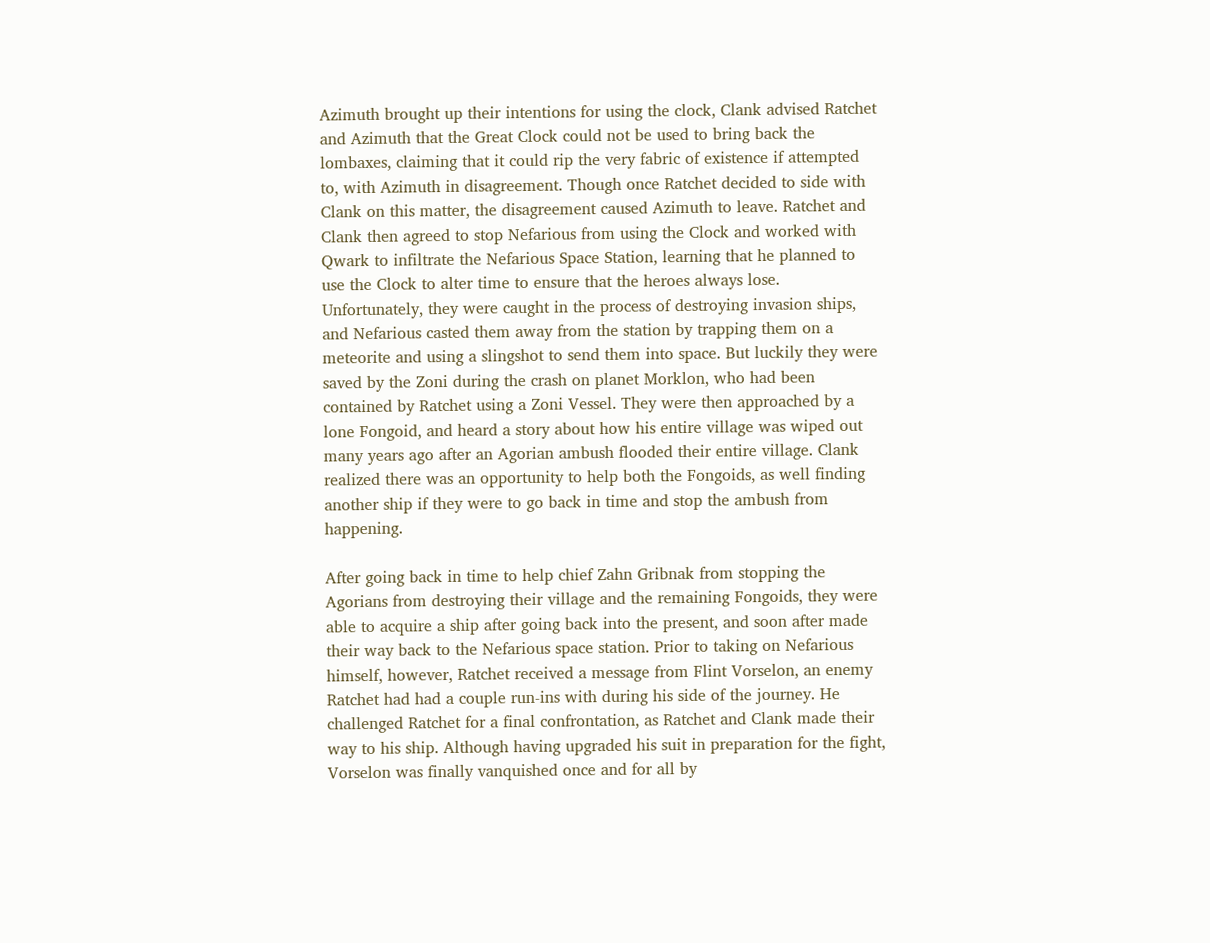Azimuth brought up their intentions for using the clock, Clank advised Ratchet and Azimuth that the Great Clock could not be used to bring back the lombaxes, claiming that it could rip the very fabric of existence if attempted to, with Azimuth in disagreement. Though once Ratchet decided to side with Clank on this matter, the disagreement caused Azimuth to leave. Ratchet and Clank then agreed to stop Nefarious from using the Clock and worked with Qwark to infiltrate the Nefarious Space Station, learning that he planned to use the Clock to alter time to ensure that the heroes always lose. Unfortunately, they were caught in the process of destroying invasion ships, and Nefarious casted them away from the station by trapping them on a meteorite and using a slingshot to send them into space. But luckily they were saved by the Zoni during the crash on planet Morklon, who had been contained by Ratchet using a Zoni Vessel. They were then approached by a lone Fongoid, and heard a story about how his entire village was wiped out many years ago after an Agorian ambush flooded their entire village. Clank realized there was an opportunity to help both the Fongoids, as well finding another ship if they were to go back in time and stop the ambush from happening.

After going back in time to help chief Zahn Gribnak from stopping the Agorians from destroying their village and the remaining Fongoids, they were able to acquire a ship after going back into the present, and soon after made their way back to the Nefarious space station. Prior to taking on Nefarious himself, however, Ratchet received a message from Flint Vorselon, an enemy Ratchet had had a couple run-ins with during his side of the journey. He challenged Ratchet for a final confrontation, as Ratchet and Clank made their way to his ship. Although having upgraded his suit in preparation for the fight, Vorselon was finally vanquished once and for all by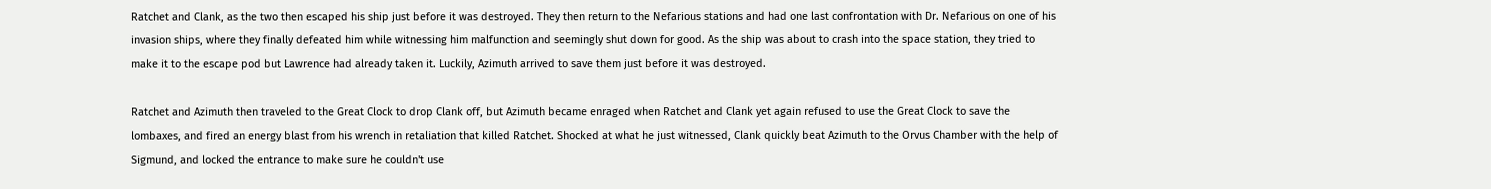Ratchet and Clank, as the two then escaped his ship just before it was destroyed. They then return to the Nefarious stations and had one last confrontation with Dr. Nefarious on one of his invasion ships, where they finally defeated him while witnessing him malfunction and seemingly shut down for good. As the ship was about to crash into the space station, they tried to make it to the escape pod but Lawrence had already taken it. Luckily, Azimuth arrived to save them just before it was destroyed.

Ratchet and Azimuth then traveled to the Great Clock to drop Clank off, but Azimuth became enraged when Ratchet and Clank yet again refused to use the Great Clock to save the lombaxes, and fired an energy blast from his wrench in retaliation that killed Ratchet. Shocked at what he just witnessed, Clank quickly beat Azimuth to the Orvus Chamber with the help of Sigmund, and locked the entrance to make sure he couldn't use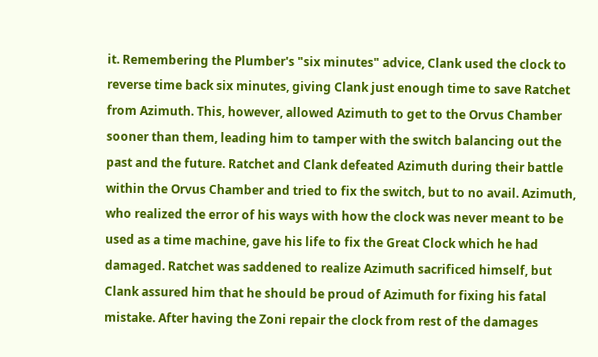it. Remembering the Plumber's "six minutes" advice, Clank used the clock to reverse time back six minutes, giving Clank just enough time to save Ratchet from Azimuth. This, however, allowed Azimuth to get to the Orvus Chamber sooner than them, leading him to tamper with the switch balancing out the past and the future. Ratchet and Clank defeated Azimuth during their battle within the Orvus Chamber and tried to fix the switch, but to no avail. Azimuth, who realized the error of his ways with how the clock was never meant to be used as a time machine, gave his life to fix the Great Clock which he had damaged. Ratchet was saddened to realize Azimuth sacrificed himself, but Clank assured him that he should be proud of Azimuth for fixing his fatal mistake. After having the Zoni repair the clock from rest of the damages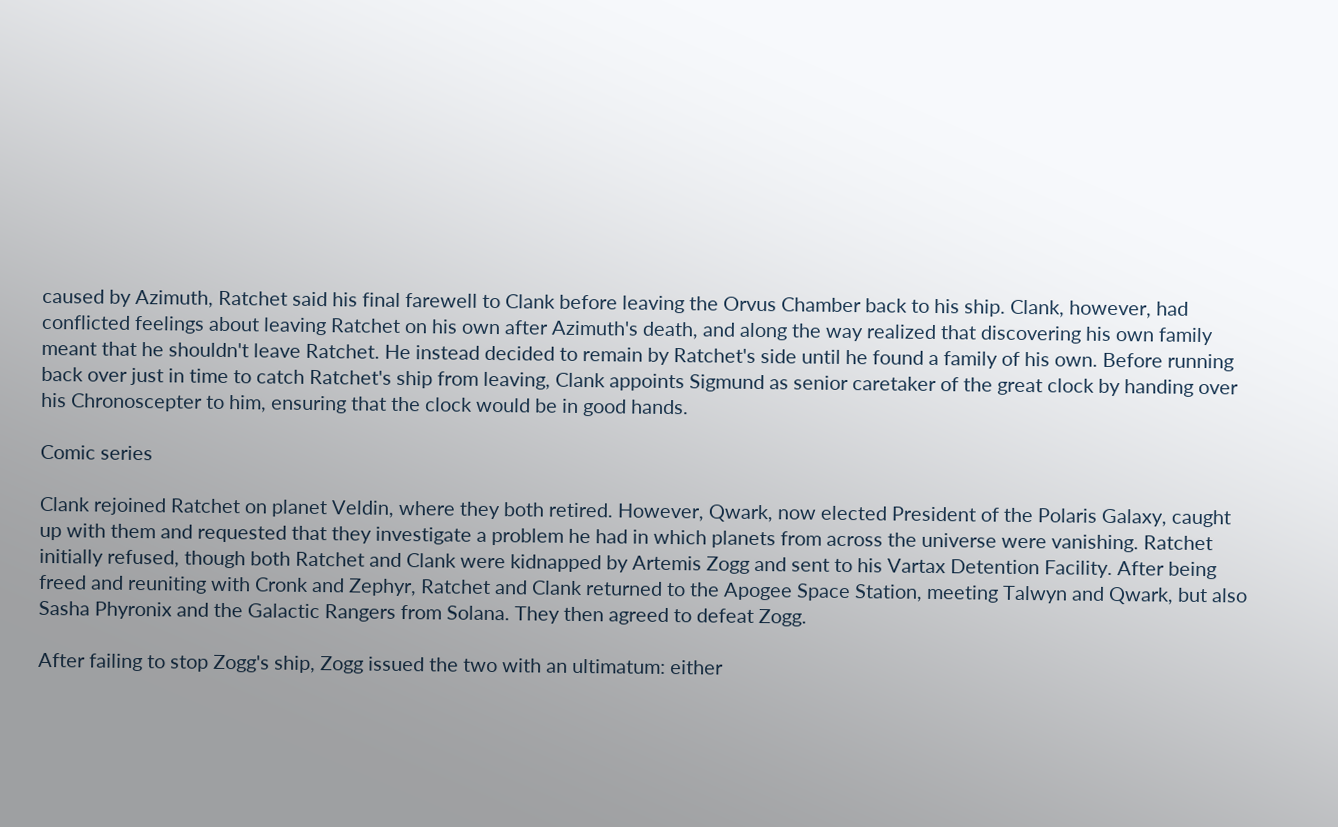caused by Azimuth, Ratchet said his final farewell to Clank before leaving the Orvus Chamber back to his ship. Clank, however, had conflicted feelings about leaving Ratchet on his own after Azimuth's death, and along the way realized that discovering his own family meant that he shouldn't leave Ratchet. He instead decided to remain by Ratchet's side until he found a family of his own. Before running back over just in time to catch Ratchet's ship from leaving, Clank appoints Sigmund as senior caretaker of the great clock by handing over his Chronoscepter to him, ensuring that the clock would be in good hands.

Comic series

Clank rejoined Ratchet on planet Veldin, where they both retired. However, Qwark, now elected President of the Polaris Galaxy, caught up with them and requested that they investigate a problem he had in which planets from across the universe were vanishing. Ratchet initially refused, though both Ratchet and Clank were kidnapped by Artemis Zogg and sent to his Vartax Detention Facility. After being freed and reuniting with Cronk and Zephyr, Ratchet and Clank returned to the Apogee Space Station, meeting Talwyn and Qwark, but also Sasha Phyronix and the Galactic Rangers from Solana. They then agreed to defeat Zogg.

After failing to stop Zogg's ship, Zogg issued the two with an ultimatum: either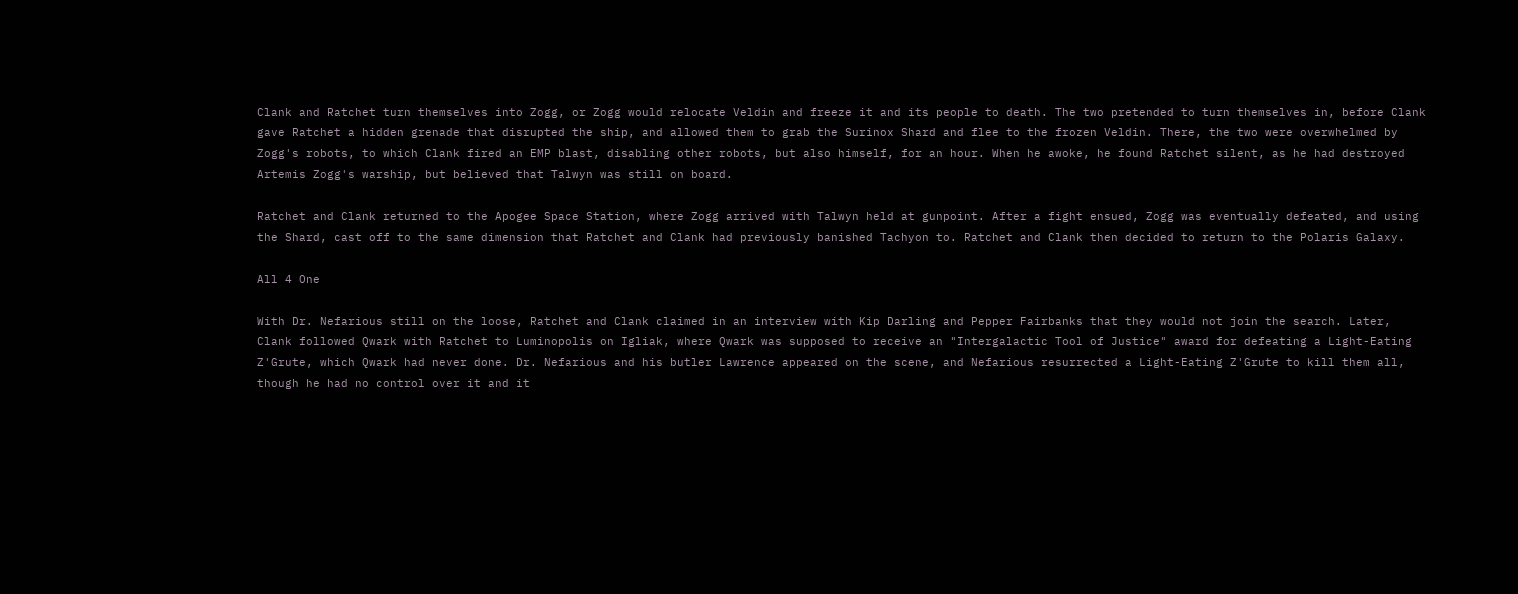Clank and Ratchet turn themselves into Zogg, or Zogg would relocate Veldin and freeze it and its people to death. The two pretended to turn themselves in, before Clank gave Ratchet a hidden grenade that disrupted the ship, and allowed them to grab the Surinox Shard and flee to the frozen Veldin. There, the two were overwhelmed by Zogg's robots, to which Clank fired an EMP blast, disabling other robots, but also himself, for an hour. When he awoke, he found Ratchet silent, as he had destroyed Artemis Zogg's warship, but believed that Talwyn was still on board.

Ratchet and Clank returned to the Apogee Space Station, where Zogg arrived with Talwyn held at gunpoint. After a fight ensued, Zogg was eventually defeated, and using the Shard, cast off to the same dimension that Ratchet and Clank had previously banished Tachyon to. Ratchet and Clank then decided to return to the Polaris Galaxy.

All 4 One

With Dr. Nefarious still on the loose, Ratchet and Clank claimed in an interview with Kip Darling and Pepper Fairbanks that they would not join the search. Later, Clank followed Qwark with Ratchet to Luminopolis on Igliak, where Qwark was supposed to receive an "Intergalactic Tool of Justice" award for defeating a Light-Eating Z'Grute, which Qwark had never done. Dr. Nefarious and his butler Lawrence appeared on the scene, and Nefarious resurrected a Light-Eating Z'Grute to kill them all, though he had no control over it and it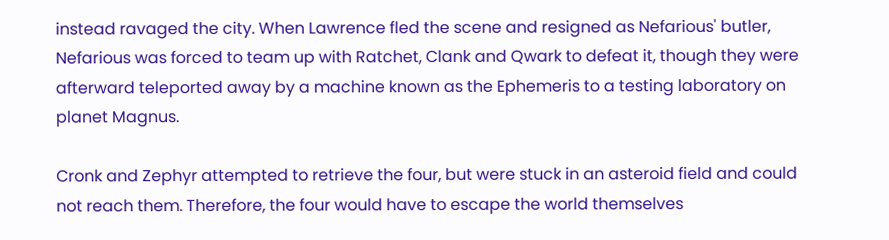instead ravaged the city. When Lawrence fled the scene and resigned as Nefarious' butler, Nefarious was forced to team up with Ratchet, Clank and Qwark to defeat it, though they were afterward teleported away by a machine known as the Ephemeris to a testing laboratory on planet Magnus.

Cronk and Zephyr attempted to retrieve the four, but were stuck in an asteroid field and could not reach them. Therefore, the four would have to escape the world themselves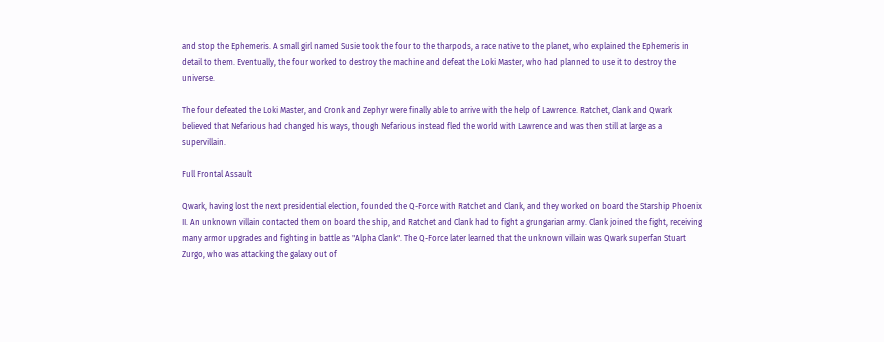and stop the Ephemeris. A small girl named Susie took the four to the tharpods, a race native to the planet, who explained the Ephemeris in detail to them. Eventually, the four worked to destroy the machine and defeat the Loki Master, who had planned to use it to destroy the universe.

The four defeated the Loki Master, and Cronk and Zephyr were finally able to arrive with the help of Lawrence. Ratchet, Clank and Qwark believed that Nefarious had changed his ways, though Nefarious instead fled the world with Lawrence and was then still at large as a supervillain.

Full Frontal Assault

Qwark, having lost the next presidential election, founded the Q-Force with Ratchet and Clank, and they worked on board the Starship Phoenix II. An unknown villain contacted them on board the ship, and Ratchet and Clank had to fight a grungarian army. Clank joined the fight, receiving many armor upgrades and fighting in battle as "Alpha Clank". The Q-Force later learned that the unknown villain was Qwark superfan Stuart Zurgo, who was attacking the galaxy out of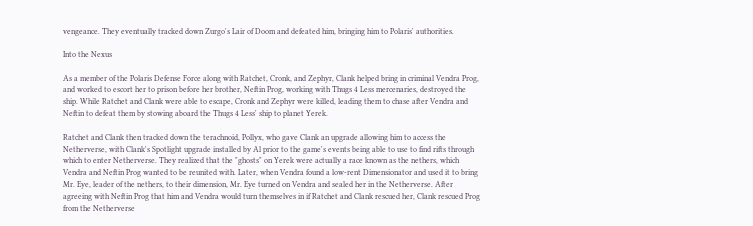vengeance. They eventually tracked down Zurgo's Lair of Doom and defeated him, bringing him to Polaris' authorities.

Into the Nexus

As a member of the Polaris Defense Force along with Ratchet, Cronk, and Zephyr, Clank helped bring in criminal Vendra Prog, and worked to escort her to prison before her brother, Neftin Prog, working with Thugs 4 Less mercenaries, destroyed the ship. While Ratchet and Clank were able to escape, Cronk and Zephyr were killed, leading them to chase after Vendra and Neftin to defeat them by stowing aboard the Thugs 4 Less' ship to planet Yerek.

Ratchet and Clank then tracked down the terachnoid, Pollyx, who gave Clank an upgrade allowing him to access the Netherverse, with Clank's Spotlight upgrade installed by Al prior to the game's events being able to use to find rifts through which to enter Netherverse. They realized that the "ghosts" on Yerek were actually a race known as the nethers, which Vendra and Neftin Prog wanted to be reunited with. Later, when Vendra found a low-rent Dimensionator and used it to bring Mr. Eye, leader of the nethers, to their dimension, Mr. Eye turned on Vendra and sealed her in the Netherverse. After agreeing with Neftin Prog that him and Vendra would turn themselves in if Ratchet and Clank rescued her, Clank rescued Prog from the Netherverse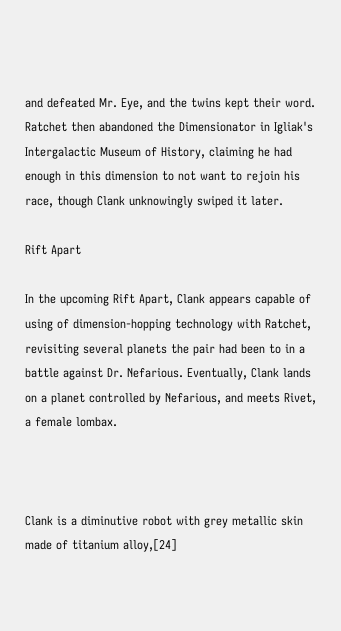and defeated Mr. Eye, and the twins kept their word. Ratchet then abandoned the Dimensionator in Igliak's Intergalactic Museum of History, claiming he had enough in this dimension to not want to rejoin his race, though Clank unknowingly swiped it later.

Rift Apart

In the upcoming Rift Apart, Clank appears capable of using of dimension-hopping technology with Ratchet, revisiting several planets the pair had been to in a battle against Dr. Nefarious. Eventually, Clank lands on a planet controlled by Nefarious, and meets Rivet, a female lombax.



Clank is a diminutive robot with grey metallic skin made of titanium alloy,[24]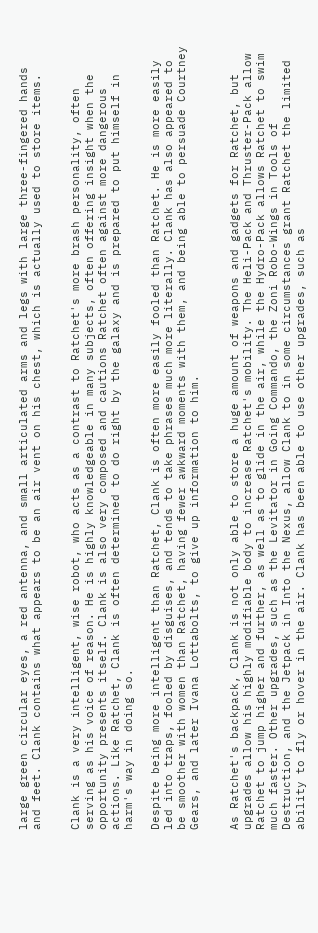large green circular eyes, a red antenna, and small articulated arms and legs with large three-fingered hands and feet. Clank contains what appears to be an air vent on his chest, which is actually used to store items.


Clank is a very intelligent, wise robot, who acts as a contrast to Ratchet's more brash personality, often serving as his voice of reason. He is highly knowledgeable in many subjects, often offering insight when the opportunity presents itself. Clank is also very composed and cautions Ratchet often against more dangerous actions. Like Ratchet, Clank is often determined to do right by the galaxy and is prepared to put himself in harm's way in doing so.

Despite being more intelligent than Ratchet, Clank is often more easily fooled than Ratchet. He is more easily led into traps, fooled by disguises, and tends to take phrases much more literally. Clank has also appeared to be smoother with women than Ratchet, having fewer awkward moments with them, and being able to persuade Courtney Gears, and later Ivana Lottabolts, to give up information to him.


As Ratchet's backpack, Clank is not only able to store a huge amount of weapons and gadgets for Ratchet, but upgrades allow his highly modifiable body to increase Ratchet's mobility. The Heli-Pack and Thruster-Pack allow Ratchet to jump higher and further, as well as to glide in the air, while the Hydro-Pack allows Ratchet to swim much faster. Other upgrades, such as the Levitator in Going Commando, the Zoni Robo-Wings in Tools of Destruction, and the Jetpack in Into the Nexus, allow Clank to in some circumstances grant Ratchet the limited ability to fly or hover in the air. Clank has been able to use other upgrades, such as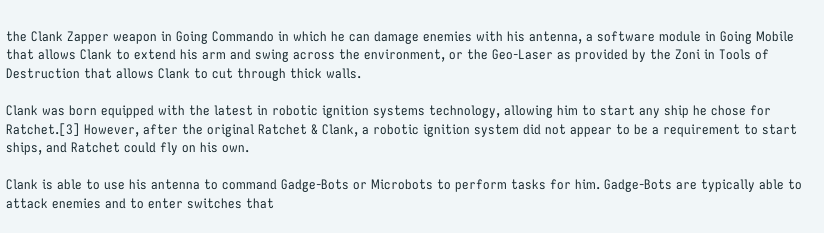the Clank Zapper weapon in Going Commando in which he can damage enemies with his antenna, a software module in Going Mobile that allows Clank to extend his arm and swing across the environment, or the Geo-Laser as provided by the Zoni in Tools of Destruction that allows Clank to cut through thick walls.

Clank was born equipped with the latest in robotic ignition systems technology, allowing him to start any ship he chose for Ratchet.[3] However, after the original Ratchet & Clank, a robotic ignition system did not appear to be a requirement to start ships, and Ratchet could fly on his own.

Clank is able to use his antenna to command Gadge-Bots or Microbots to perform tasks for him. Gadge-Bots are typically able to attack enemies and to enter switches that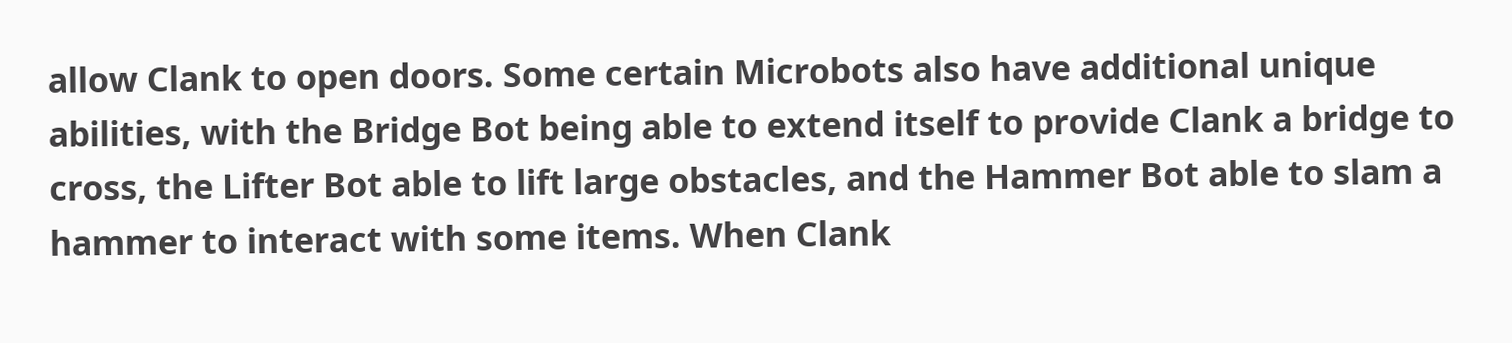allow Clank to open doors. Some certain Microbots also have additional unique abilities, with the Bridge Bot being able to extend itself to provide Clank a bridge to cross, the Lifter Bot able to lift large obstacles, and the Hammer Bot able to slam a hammer to interact with some items. When Clank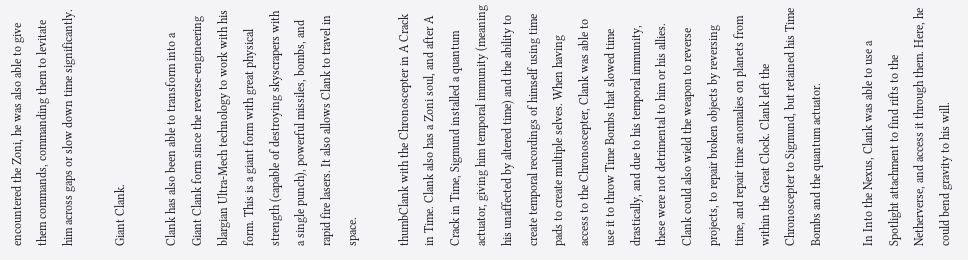encountered the Zoni, he was also able to give them commands, commanding them to levitate him across gaps or slow down time significantly.

Giant Clank.

Clank has also been able to transform into a Giant Clank form since the reverse-engineering blargian Ultra-Mech technology to work with his form. This is a giant form with great physical strength (capable of destroying skyscrapers with a single punch), powerful missiles, bombs, and rapid fire lasers. It also allows Clank to travel in space.

thumbClank with the Chronoscepter in A Crack in Time. Clank also has a Zoni soul, and after A Crack in Time, Sigmund installed a quantum actuator, giving him temporal immunity (meaning his unaffected by altered time) and the ability to create temporal recordings of himself using time pads to create multiple selves. When having access to the Chronoscepter, Clank was able to use it to throw Time Bombs that slowed time drastically, and due to his temporal immunity, these were not detrimental to him or his allies. Clank could also wield the weapon to reverse projects, to repair broken objects by reversing time, and repair time anomalies on planets from within the Great Clock. Clank left the Chronoscepter to Sigmund, but retained his Time Bombs and the quantum actuator.

In Into the Nexus, Clank was able to use a Spotlight attachment to find rifts to the Netherverse, and access it through them. Here, he could bend gravity to his will.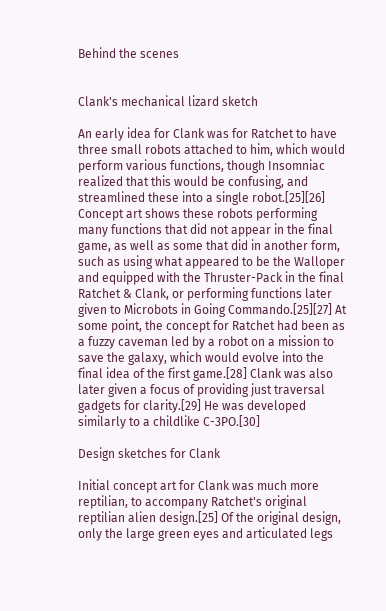Behind the scenes


Clank's mechanical lizard sketch

An early idea for Clank was for Ratchet to have three small robots attached to him, which would perform various functions, though Insomniac realized that this would be confusing, and streamlined these into a single robot.[25][26] Concept art shows these robots performing many functions that did not appear in the final game, as well as some that did in another form, such as using what appeared to be the Walloper and equipped with the Thruster-Pack in the final Ratchet & Clank, or performing functions later given to Microbots in Going Commando.[25][27] At some point, the concept for Ratchet had been as a fuzzy caveman led by a robot on a mission to save the galaxy, which would evolve into the final idea of the first game.[28] Clank was also later given a focus of providing just traversal gadgets for clarity.[29] He was developed similarly to a childlike C-3PO.[30]

Design sketches for Clank

Initial concept art for Clank was much more reptilian, to accompany Ratchet's original reptilian alien design.[25] Of the original design, only the large green eyes and articulated legs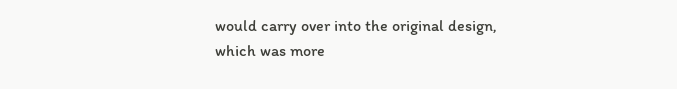would carry over into the original design, which was more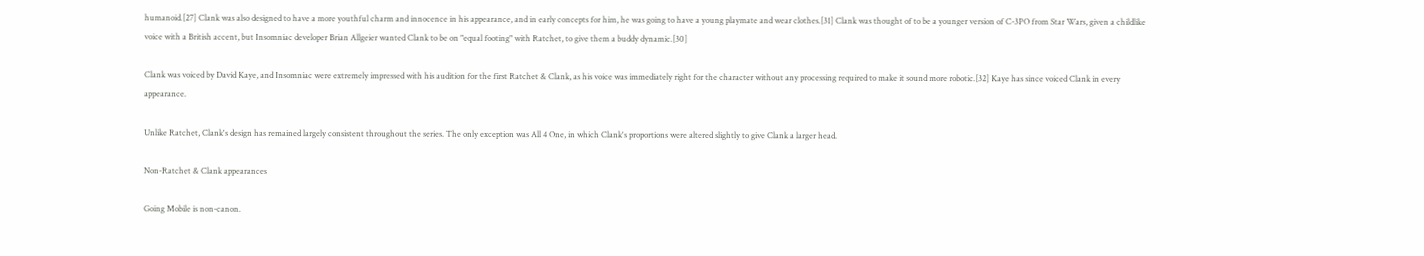humanoid.[27] Clank was also designed to have a more youthful charm and innocence in his appearance, and in early concepts for him, he was going to have a young playmate and wear clothes.[31] Clank was thought of to be a younger version of C-3PO from Star Wars, given a childlike voice with a British accent, but Insomniac developer Brian Allgeier wanted Clank to be on "equal footing" with Ratchet, to give them a buddy dynamic.[30]

Clank was voiced by David Kaye, and Insomniac were extremely impressed with his audition for the first Ratchet & Clank, as his voice was immediately right for the character without any processing required to make it sound more robotic.[32] Kaye has since voiced Clank in every appearance.

Unlike Ratchet, Clank's design has remained largely consistent throughout the series. The only exception was All 4 One, in which Clank's proportions were altered slightly to give Clank a larger head.

Non-Ratchet & Clank appearances

Going Mobile is non-canon.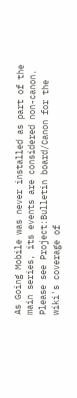As Going Mobile was never installed as part of the main series, its events are considered non-canon. Please see Project:Bulletin board/Canon for the wiki's coverage of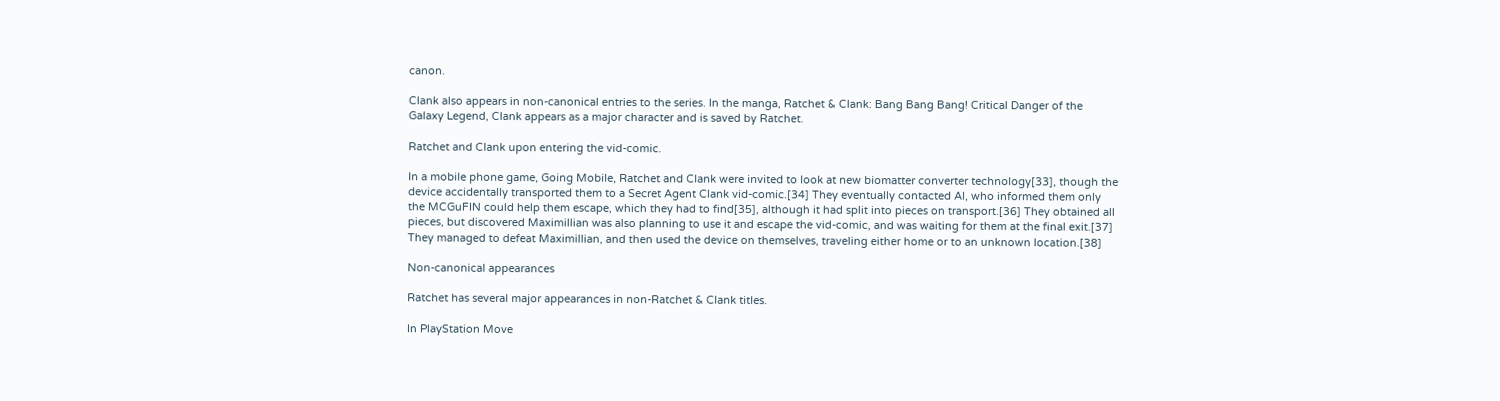canon.

Clank also appears in non-canonical entries to the series. In the manga, Ratchet & Clank: Bang Bang Bang! Critical Danger of the Galaxy Legend, Clank appears as a major character and is saved by Ratchet.

Ratchet and Clank upon entering the vid-comic.

In a mobile phone game, Going Mobile, Ratchet and Clank were invited to look at new biomatter converter technology[33], though the device accidentally transported them to a Secret Agent Clank vid-comic.[34] They eventually contacted Al, who informed them only the MCGuFIN could help them escape, which they had to find[35], although it had split into pieces on transport.[36] They obtained all pieces, but discovered Maximillian was also planning to use it and escape the vid-comic, and was waiting for them at the final exit.[37] They managed to defeat Maximillian, and then used the device on themselves, traveling either home or to an unknown location.[38]

Non-canonical appearances

Ratchet has several major appearances in non-Ratchet & Clank titles.

In PlayStation Move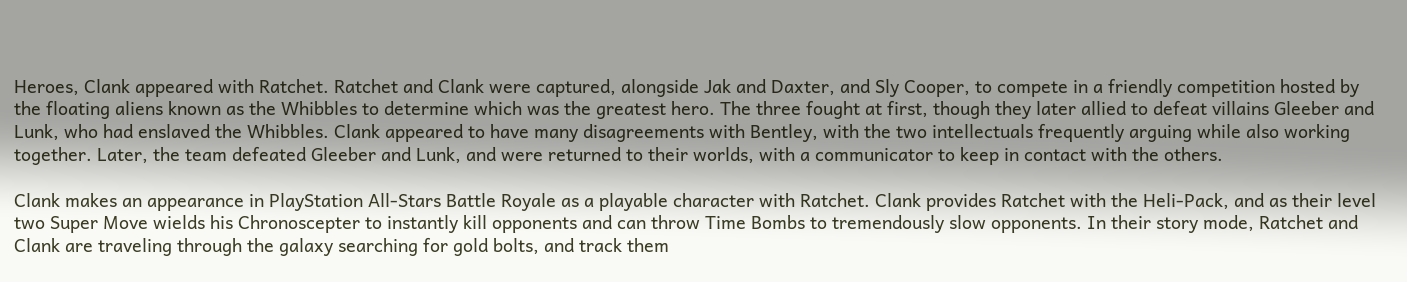Heroes, Clank appeared with Ratchet. Ratchet and Clank were captured, alongside Jak and Daxter, and Sly Cooper, to compete in a friendly competition hosted by the floating aliens known as the Whibbles to determine which was the greatest hero. The three fought at first, though they later allied to defeat villains Gleeber and Lunk, who had enslaved the Whibbles. Clank appeared to have many disagreements with Bentley, with the two intellectuals frequently arguing while also working together. Later, the team defeated Gleeber and Lunk, and were returned to their worlds, with a communicator to keep in contact with the others.

Clank makes an appearance in PlayStation All-Stars Battle Royale as a playable character with Ratchet. Clank provides Ratchet with the Heli-Pack, and as their level two Super Move wields his Chronoscepter to instantly kill opponents and can throw Time Bombs to tremendously slow opponents. In their story mode, Ratchet and Clank are traveling through the galaxy searching for gold bolts, and track them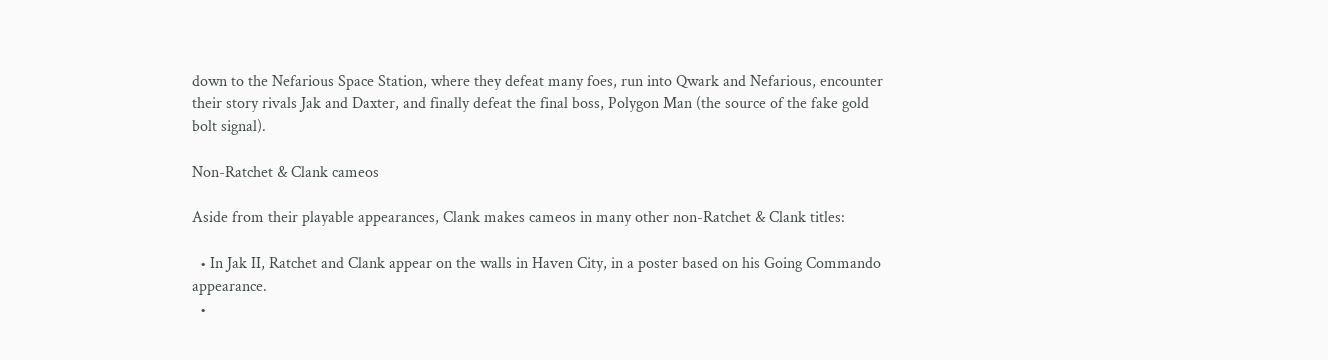down to the Nefarious Space Station, where they defeat many foes, run into Qwark and Nefarious, encounter their story rivals Jak and Daxter, and finally defeat the final boss, Polygon Man (the source of the fake gold bolt signal).

Non-Ratchet & Clank cameos

Aside from their playable appearances, Clank makes cameos in many other non-Ratchet & Clank titles:

  • In Jak II, Ratchet and Clank appear on the walls in Haven City, in a poster based on his Going Commando appearance.
  •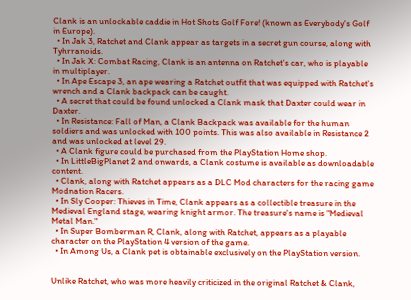Clank is an unlockable caddie in Hot Shots Golf Fore! (known as Everybody's Golf in Europe).
  • In Jak 3, Ratchet and Clank appear as targets in a secret gun course, along with Tyhrranoids.
  • In Jak X: Combat Racing, Clank is an antenna on Ratchet's car, who is playable in multiplayer.
  • In Ape Escape 3, an ape wearing a Ratchet outfit that was equipped with Ratchet's wrench and a Clank backpack can be caught.
  • A secret that could be found unlocked a Clank mask that Daxter could wear in Daxter.
  • In Resistance: Fall of Man, a Clank Backpack was available for the human soldiers and was unlocked with 100 points. This was also available in Resistance 2 and was unlocked at level 29.
  • A Clank figure could be purchased from the PlayStation Home shop.
  • In LittleBigPlanet 2 and onwards, a Clank costume is available as downloadable content.
  • Clank, along with Ratchet appears as a DLC Mod characters for the racing game Modnation Racers.
  • In Sly Cooper: Thieves in Time, Clank appears as a collectible treasure in the Medieval England stage, wearing knight armor. The treasure's name is "Medieval Metal Man."
  • In Super Bomberman R, Clank, along with Ratchet, appears as a playable character on the PlayStation 4 version of the game.
  • In Among Us, a Clank pet is obtainable exclusively on the PlayStation version.


Unlike Ratchet, who was more heavily criticized in the original Ratchet & Clank,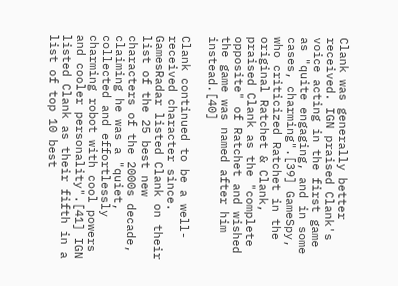Clank was generally better received. IGN praised Clank's voice acting in the first game as "quite engaging, and in some cases, charming".[39] GameSpy, who criticized Ratchet in the original Ratchet & Clank, praised Clank as the "complete opposite" of Ratchet and wished the game was named after him instead.[40]

Clank continued to be a well-received character since. GamesRadar listed Clank on their list of the 25 best new characters of the 2000s decade, claiming he was a "quiet, collected and effortlessly charming robot with cool powers and cooler personality".[41] IGN listed Clank as their fifth in a list of top 10 best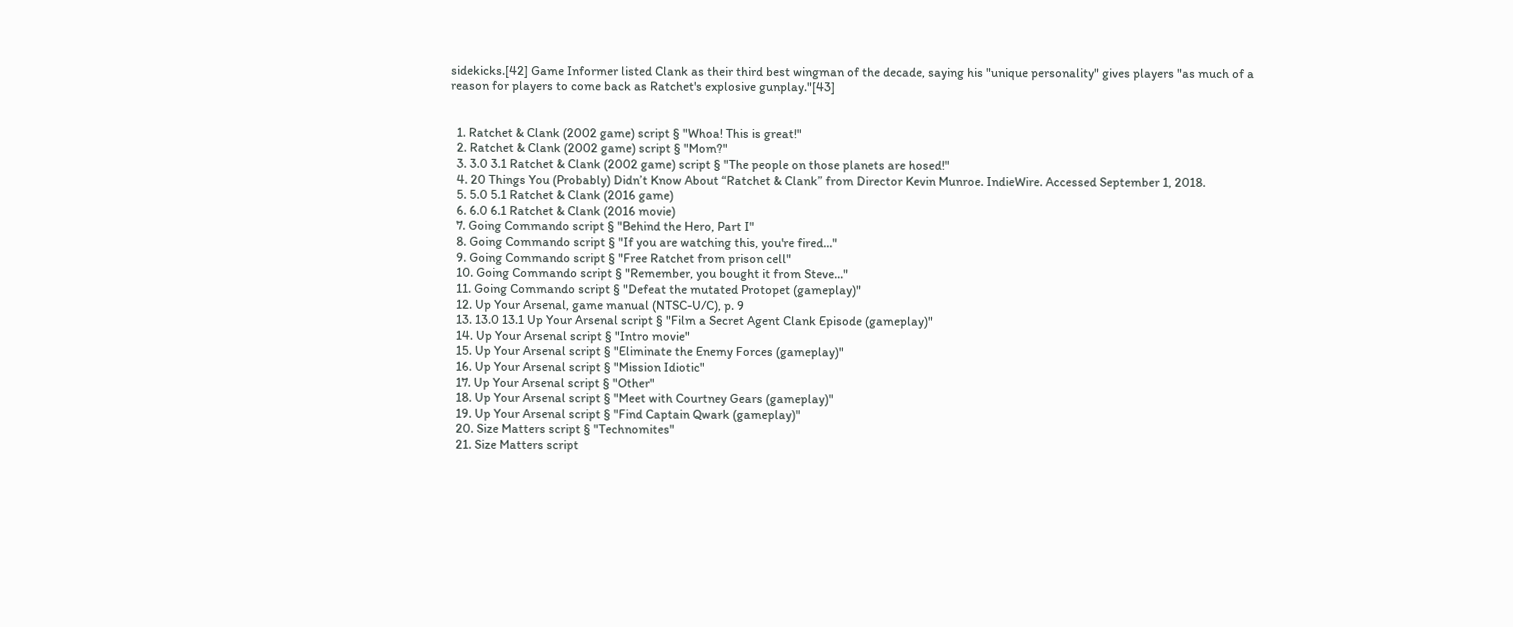sidekicks.[42] Game Informer listed Clank as their third best wingman of the decade, saying his "unique personality" gives players "as much of a reason for players to come back as Ratchet's explosive gunplay."[43]


  1. Ratchet & Clank (2002 game) script § "Whoa! This is great!"
  2. Ratchet & Clank (2002 game) script § "Mom?"
  3. 3.0 3.1 Ratchet & Clank (2002 game) script § "The people on those planets are hosed!"
  4. 20 Things You (Probably) Didn’t Know About “Ratchet & Clank” from Director Kevin Munroe. IndieWire. Accessed September 1, 2018.
  5. 5.0 5.1 Ratchet & Clank (2016 game)
  6. 6.0 6.1 Ratchet & Clank (2016 movie)
  7. Going Commando script § "Behind the Hero, Part I"
  8. Going Commando script § "If you are watching this, you're fired..."
  9. Going Commando script § "Free Ratchet from prison cell"
  10. Going Commando script § "Remember, you bought it from Steve..."
  11. Going Commando script § "Defeat the mutated Protopet (gameplay)"
  12. Up Your Arsenal, game manual (NTSC-U/C), p. 9
  13. 13.0 13.1 Up Your Arsenal script § "Film a Secret Agent Clank Episode (gameplay)"
  14. Up Your Arsenal script § "Intro movie"
  15. Up Your Arsenal script § "Eliminate the Enemy Forces (gameplay)"
  16. Up Your Arsenal script § "Mission Idiotic"
  17. Up Your Arsenal script § "Other"
  18. Up Your Arsenal script § "Meet with Courtney Gears (gameplay)"
  19. Up Your Arsenal script § "Find Captain Qwark (gameplay)"
  20. Size Matters script § "Technomites"
  21. Size Matters script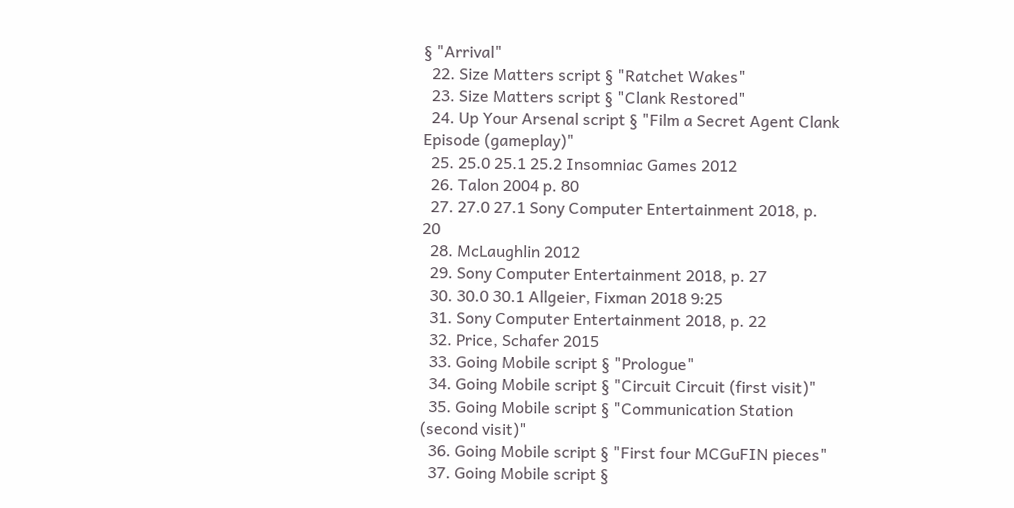§ "Arrival"
  22. Size Matters script § "Ratchet Wakes"
  23. Size Matters script § "Clank Restored"
  24. Up Your Arsenal script § "Film a Secret Agent Clank Episode (gameplay)"
  25. 25.0 25.1 25.2 Insomniac Games 2012
  26. Talon 2004 p. 80
  27. 27.0 27.1 Sony Computer Entertainment 2018, p. 20
  28. McLaughlin 2012
  29. Sony Computer Entertainment 2018, p. 27
  30. 30.0 30.1 Allgeier, Fixman 2018 9:25
  31. Sony Computer Entertainment 2018, p. 22
  32. Price, Schafer 2015
  33. Going Mobile script § "Prologue"
  34. Going Mobile script § "Circuit Circuit (first visit)"
  35. Going Mobile script § "Communication Station (second visit)"
  36. Going Mobile script § "First four MCGuFIN pieces"
  37. Going Mobile script §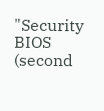"Security BIOS (second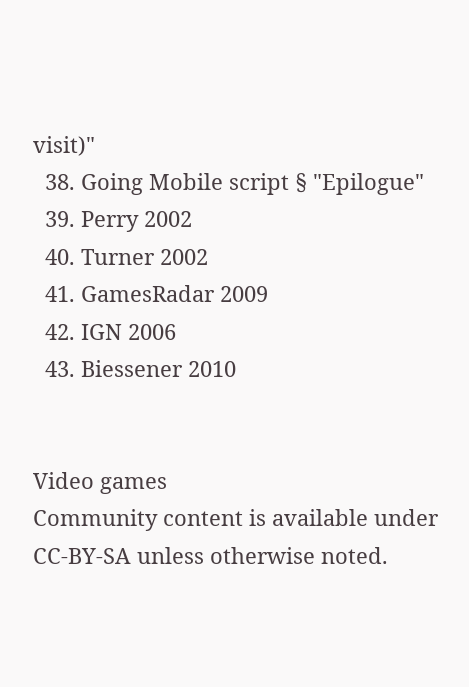visit)"
  38. Going Mobile script § "Epilogue"
  39. Perry 2002
  40. Turner 2002
  41. GamesRadar 2009
  42. IGN 2006
  43. Biessener 2010


Video games
Community content is available under CC-BY-SA unless otherwise noted.